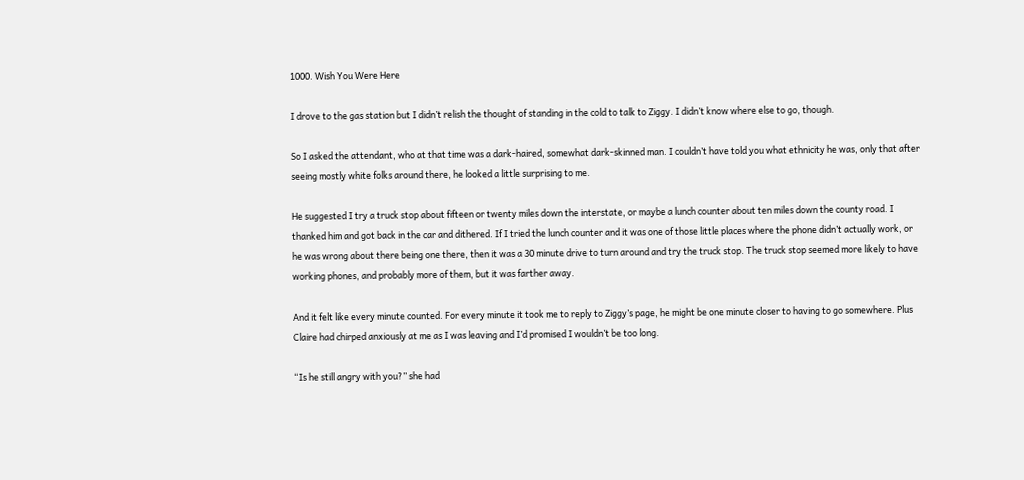1000. Wish You Were Here

I drove to the gas station but I didn’t relish the thought of standing in the cold to talk to Ziggy. I didn’t know where else to go, though.

So I asked the attendant, who at that time was a dark-haired, somewhat dark-skinned man. I couldn’t have told you what ethnicity he was, only that after seeing mostly white folks around there, he looked a little surprising to me.

He suggested I try a truck stop about fifteen or twenty miles down the interstate, or maybe a lunch counter about ten miles down the county road. I thanked him and got back in the car and dithered. If I tried the lunch counter and it was one of those little places where the phone didn’t actually work, or he was wrong about there being one there, then it was a 30 minute drive to turn around and try the truck stop. The truck stop seemed more likely to have working phones, and probably more of them, but it was farther away.

And it felt like every minute counted. For every minute it took me to reply to Ziggy’s page, he might be one minute closer to having to go somewhere. Plus Claire had chirped anxiously at me as I was leaving and I’d promised I wouldn’t be too long.

“Is he still angry with you?” she had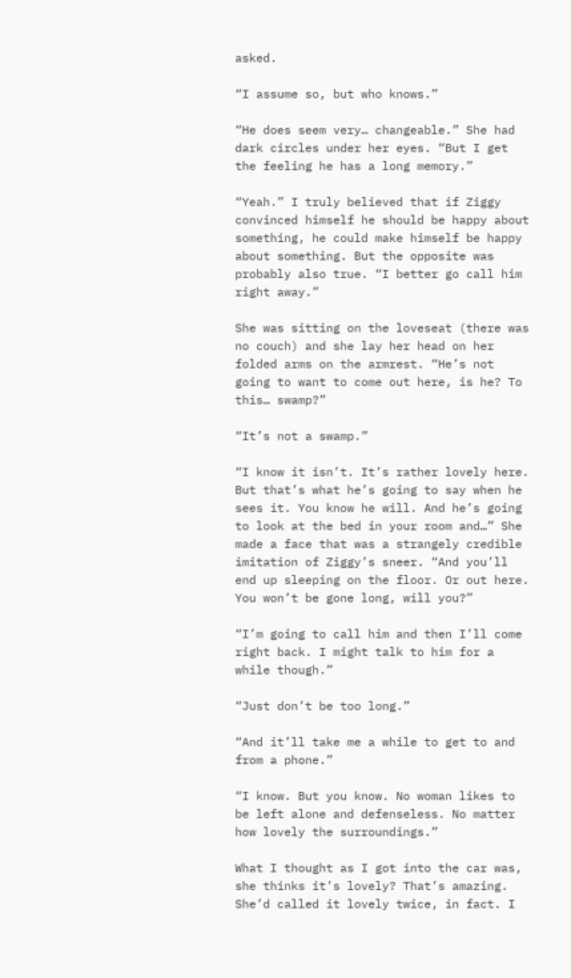asked.

“I assume so, but who knows.”

“He does seem very… changeable.” She had dark circles under her eyes. “But I get the feeling he has a long memory.”

“Yeah.” I truly believed that if Ziggy convinced himself he should be happy about something, he could make himself be happy about something. But the opposite was probably also true. “I better go call him right away.”

She was sitting on the loveseat (there was no couch) and she lay her head on her folded arms on the armrest. “He’s not going to want to come out here, is he? To this… swamp?”

“It’s not a swamp.”

“I know it isn’t. It’s rather lovely here. But that’s what he’s going to say when he sees it. You know he will. And he’s going to look at the bed in your room and…” She made a face that was a strangely credible imitation of Ziggy’s sneer. “And you’ll end up sleeping on the floor. Or out here. You won’t be gone long, will you?”

“I’m going to call him and then I’ll come right back. I might talk to him for a while though.”

“Just don’t be too long.”

“And it’ll take me a while to get to and from a phone.”

“I know. But you know. No woman likes to be left alone and defenseless. No matter how lovely the surroundings.”

What I thought as I got into the car was, she thinks it’s lovely? That’s amazing. She’d called it lovely twice, in fact. I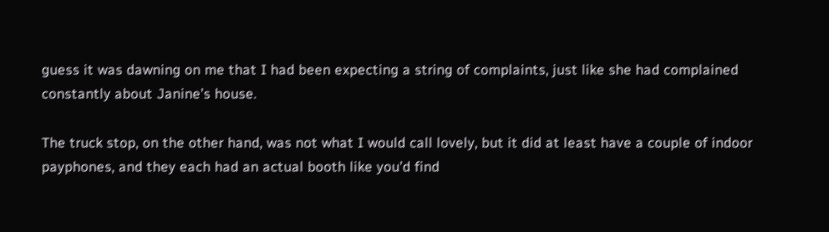guess it was dawning on me that I had been expecting a string of complaints, just like she had complained constantly about Janine’s house.

The truck stop, on the other hand, was not what I would call lovely, but it did at least have a couple of indoor payphones, and they each had an actual booth like you’d find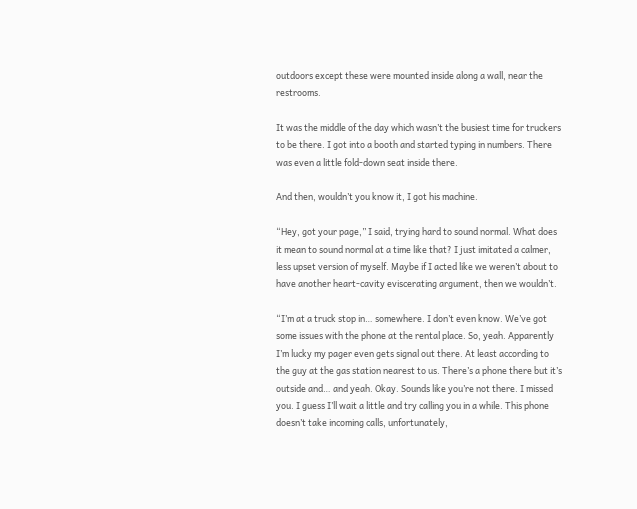outdoors except these were mounted inside along a wall, near the restrooms.

It was the middle of the day which wasn’t the busiest time for truckers to be there. I got into a booth and started typing in numbers. There was even a little fold-down seat inside there.

And then, wouldn’t you know it, I got his machine.

“Hey, got your page,” I said, trying hard to sound normal. What does it mean to sound normal at a time like that? I just imitated a calmer, less upset version of myself. Maybe if I acted like we weren’t about to have another heart-cavity eviscerating argument, then we wouldn’t.

“I’m at a truck stop in… somewhere. I don’t even know. We’ve got some issues with the phone at the rental place. So, yeah. Apparently I’m lucky my pager even gets signal out there. At least according to the guy at the gas station nearest to us. There’s a phone there but it’s outside and… and yeah. Okay. Sounds like you’re not there. I missed you. I guess I’ll wait a little and try calling you in a while. This phone doesn’t take incoming calls, unfortunately,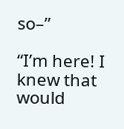so–”

“I’m here! I knew that would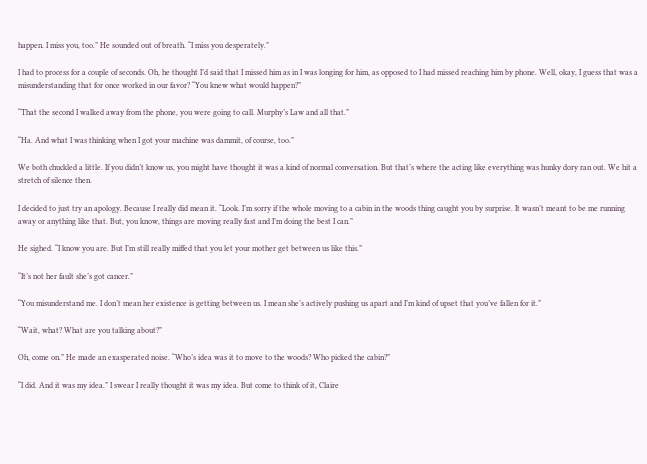happen. I miss you, too.” He sounded out of breath. “I miss you desperately.”

I had to process for a couple of seconds. Oh, he thought I’d said that I missed him as in I was longing for him, as opposed to I had missed reaching him by phone. Well, okay, I guess that was a misunderstanding that for once worked in our favor? “You knew what would happen?”

“That the second I walked away from the phone, you were going to call. Murphy’s Law and all that.”

“Ha. And what I was thinking when I got your machine was dammit, of course, too.”

We both chuckled a little. If you didn’t know us, you might have thought it was a kind of normal conversation. But that’s where the acting like everything was hunky dory ran out. We hit a stretch of silence then.

I decided to just try an apology. Because I really did mean it. “Look. I’m sorry if the whole moving to a cabin in the woods thing caught you by surprise. It wasn’t meant to be me running away or anything like that. But, you know, things are moving really fast and I’m doing the best I can.”

He sighed. “I know you are. But I’m still really miffed that you let your mother get between us like this.”

“It’s not her fault she’s got cancer.”

“You misunderstand me. I don’t mean her existence is getting between us. I mean she’s actively pushing us apart and I’m kind of upset that you’ve fallen for it.”

“Wait, what? What are you talking about?”

Oh, come on.” He made an exasperated noise. “Who’s idea was it to move to the woods? Who picked the cabin?”

“I did. And it was my idea.” I swear I really thought it was my idea. But come to think of it, Claire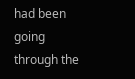had been going through the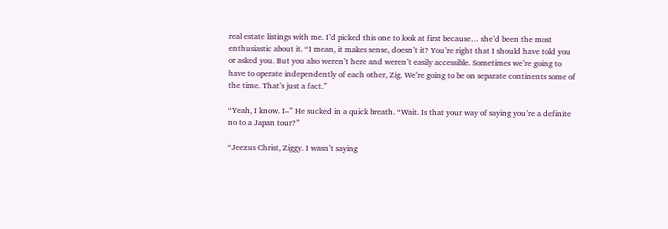real estate listings with me. I’d picked this one to look at first because… she’d been the most enthusiastic about it. “I mean, it makes sense, doesn’t it? You’re right that I should have told you or asked you. But you also weren’t here and weren’t easily accessible. Sometimes we’re going to have to operate independently of each other, Zig. We’re going to be on separate continents some of the time. That’s just a fact.”

“Yeah, I know. I–” He sucked in a quick breath. “Wait. Is that your way of saying you’re a definite no to a Japan tour?”

“Jeezus Christ, Ziggy. I wasn’t saying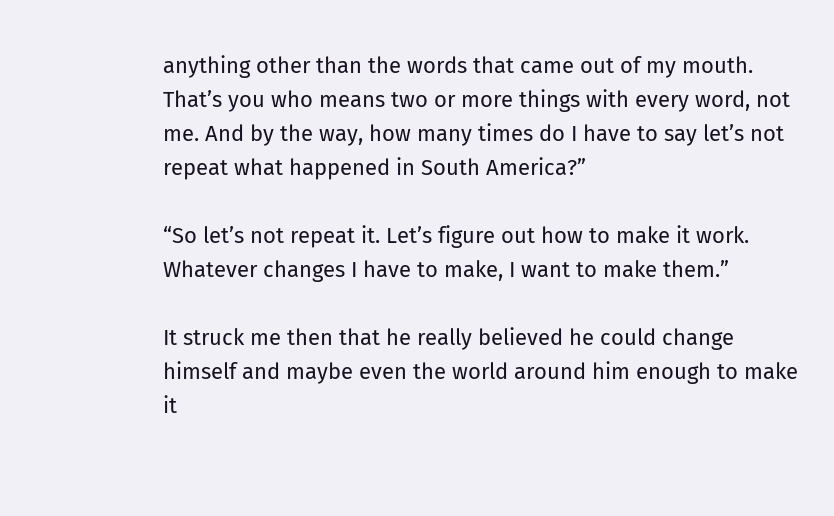anything other than the words that came out of my mouth. That’s you who means two or more things with every word, not me. And by the way, how many times do I have to say let’s not repeat what happened in South America?”

“So let’s not repeat it. Let’s figure out how to make it work. Whatever changes I have to make, I want to make them.”

It struck me then that he really believed he could change himself and maybe even the world around him enough to make it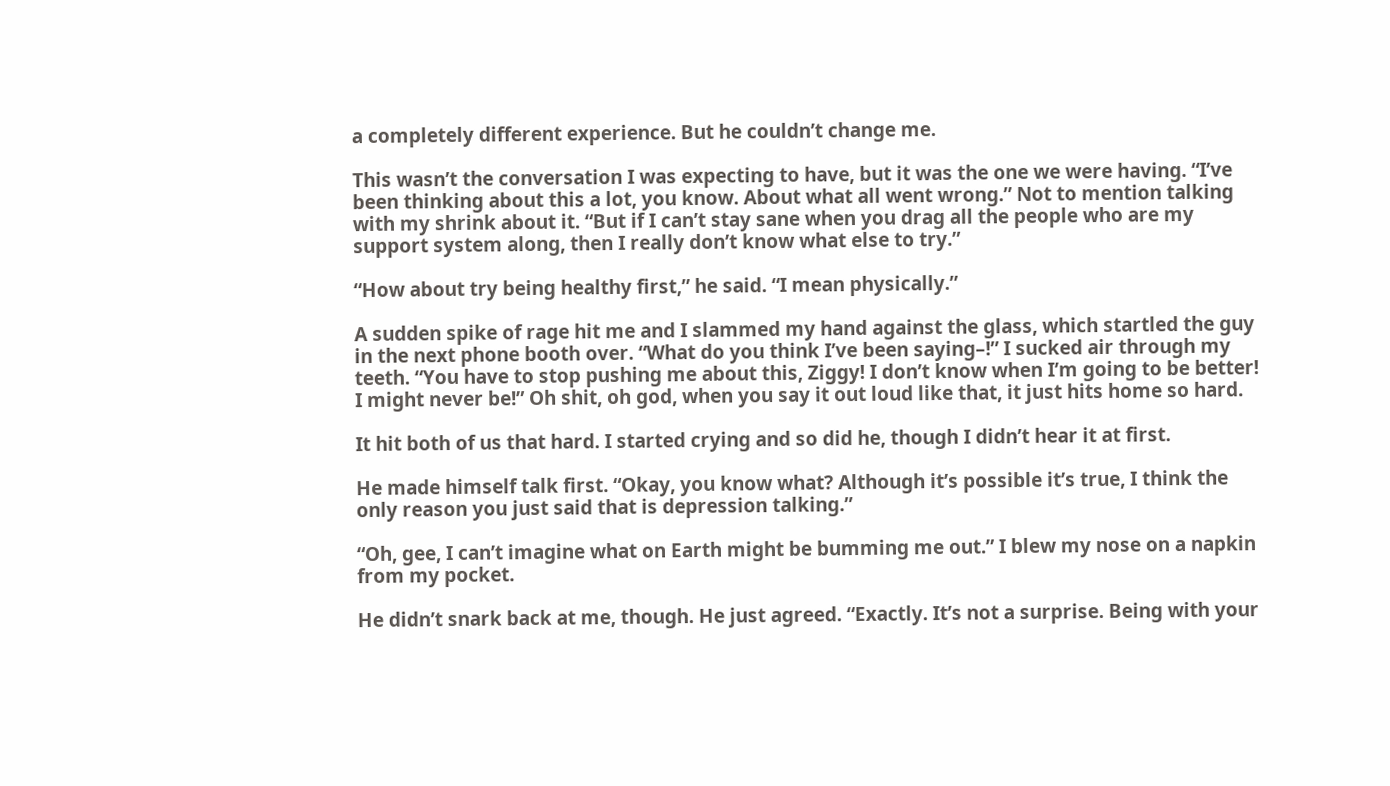a completely different experience. But he couldn’t change me.

This wasn’t the conversation I was expecting to have, but it was the one we were having. “I’ve been thinking about this a lot, you know. About what all went wrong.” Not to mention talking with my shrink about it. “But if I can’t stay sane when you drag all the people who are my support system along, then I really don’t know what else to try.”

“How about try being healthy first,” he said. “I mean physically.”

A sudden spike of rage hit me and I slammed my hand against the glass, which startled the guy in the next phone booth over. “What do you think I’ve been saying–!” I sucked air through my teeth. “You have to stop pushing me about this, Ziggy! I don’t know when I’m going to be better! I might never be!” Oh shit, oh god, when you say it out loud like that, it just hits home so hard.

It hit both of us that hard. I started crying and so did he, though I didn’t hear it at first.

He made himself talk first. “Okay, you know what? Although it’s possible it’s true, I think the only reason you just said that is depression talking.”

“Oh, gee, I can’t imagine what on Earth might be bumming me out.” I blew my nose on a napkin from my pocket.

He didn’t snark back at me, though. He just agreed. “Exactly. It’s not a surprise. Being with your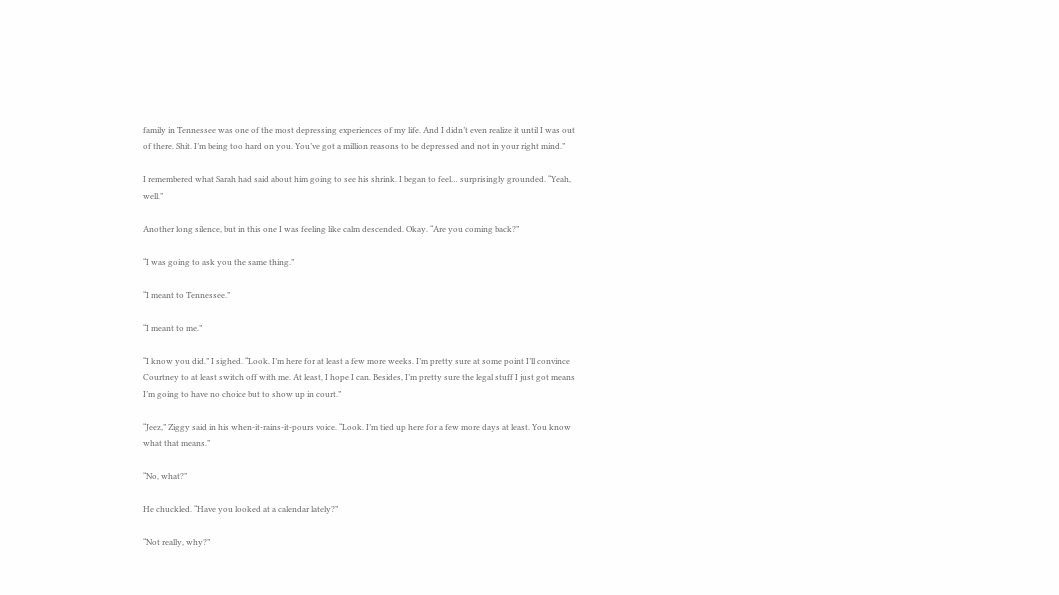family in Tennessee was one of the most depressing experiences of my life. And I didn’t even realize it until I was out of there. Shit. I’m being too hard on you. You’ve got a million reasons to be depressed and not in your right mind.”

I remembered what Sarah had said about him going to see his shrink. I began to feel… surprisingly grounded. “Yeah, well.”

Another long silence, but in this one I was feeling like calm descended. Okay. “Are you coming back?”

“I was going to ask you the same thing.”

“I meant to Tennessee.”

“I meant to me.”

“I know you did.” I sighed. “Look. I’m here for at least a few more weeks. I’m pretty sure at some point I’ll convince Courtney to at least switch off with me. At least, I hope I can. Besides, I’m pretty sure the legal stuff I just got means I’m going to have no choice but to show up in court.”

“Jeez,” Ziggy said in his when-it-rains-it-pours voice. “Look. I’m tied up here for a few more days at least. You know what that means.”

“No, what?”

He chuckled. “Have you looked at a calendar lately?”

“Not really, why?”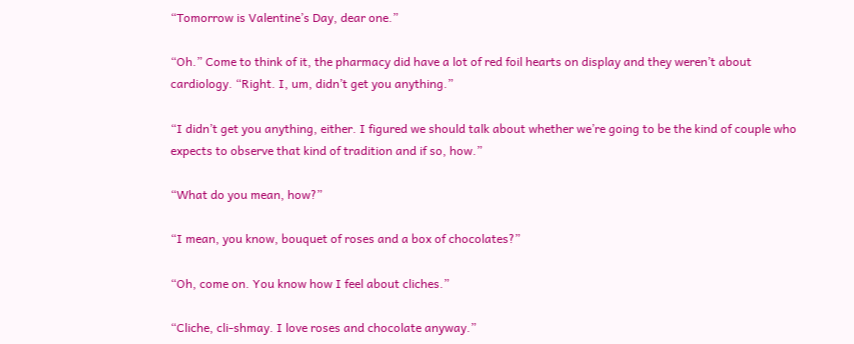“Tomorrow is Valentine’s Day, dear one.”

“Oh.” Come to think of it, the pharmacy did have a lot of red foil hearts on display and they weren’t about cardiology. “Right. I, um, didn’t get you anything.”

“I didn’t get you anything, either. I figured we should talk about whether we’re going to be the kind of couple who expects to observe that kind of tradition and if so, how.”

“What do you mean, how?”

“I mean, you know, bouquet of roses and a box of chocolates?”

“Oh, come on. You know how I feel about cliches.”

“Cliche, cli-shmay. I love roses and chocolate anyway.”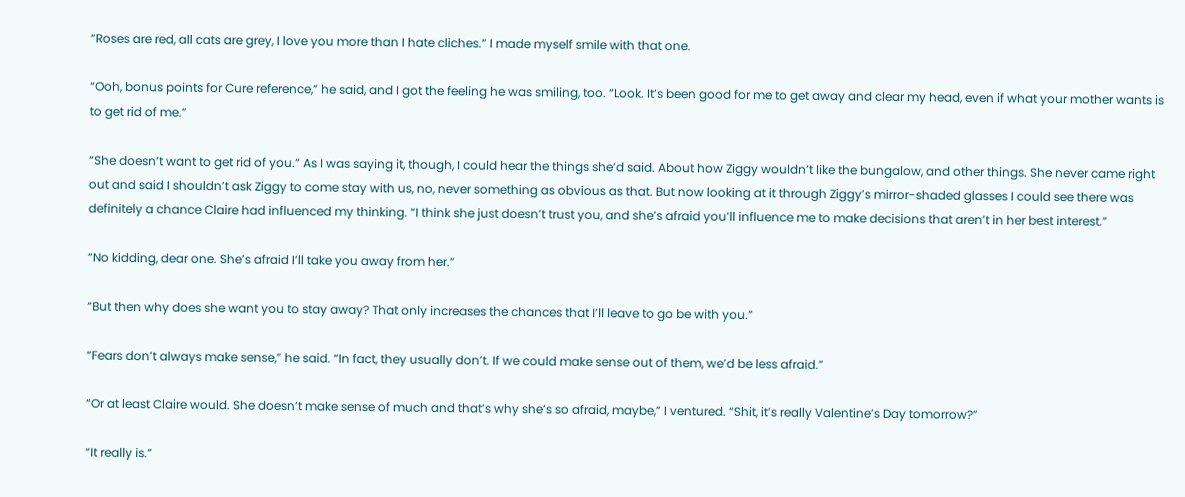“Roses are red, all cats are grey, I love you more than I hate cliches.” I made myself smile with that one.

“Ooh, bonus points for Cure reference,” he said, and I got the feeling he was smiling, too. “Look. It’s been good for me to get away and clear my head, even if what your mother wants is to get rid of me.”

“She doesn’t want to get rid of you.” As I was saying it, though, I could hear the things she’d said. About how Ziggy wouldn’t like the bungalow, and other things. She never came right out and said I shouldn’t ask Ziggy to come stay with us, no, never something as obvious as that. But now looking at it through Ziggy’s mirror-shaded glasses I could see there was definitely a chance Claire had influenced my thinking. “I think she just doesn’t trust you, and she’s afraid you’ll influence me to make decisions that aren’t in her best interest.”

“No kidding, dear one. She’s afraid I’ll take you away from her.”

“But then why does she want you to stay away? That only increases the chances that I’ll leave to go be with you.”

“Fears don’t always make sense,” he said. “In fact, they usually don’t. If we could make sense out of them, we’d be less afraid.”

“Or at least Claire would. She doesn’t make sense of much and that’s why she’s so afraid, maybe,” I ventured. “Shit, it’s really Valentine’s Day tomorrow?”

“It really is.”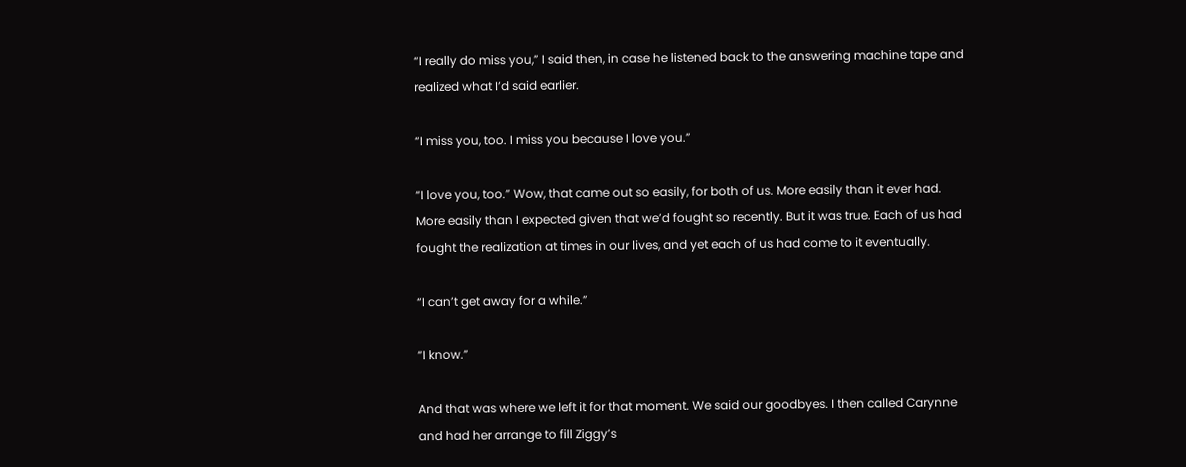“I really do miss you,” I said then, in case he listened back to the answering machine tape and realized what I’d said earlier.

“I miss you, too. I miss you because I love you.”

“I love you, too.” Wow, that came out so easily, for both of us. More easily than it ever had. More easily than I expected given that we’d fought so recently. But it was true. Each of us had fought the realization at times in our lives, and yet each of us had come to it eventually.

“I can’t get away for a while.”

“I know.”

And that was where we left it for that moment. We said our goodbyes. I then called Carynne and had her arrange to fill Ziggy’s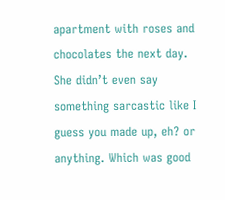apartment with roses and chocolates the next day. She didn’t even say something sarcastic like I guess you made up, eh? or anything. Which was good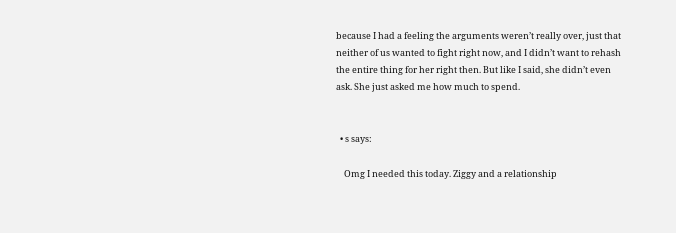because I had a feeling the arguments weren’t really over, just that neither of us wanted to fight right now, and I didn’t want to rehash the entire thing for her right then. But like I said, she didn’t even ask. She just asked me how much to spend.


  • s says:

    Omg I needed this today. Ziggy and a relationship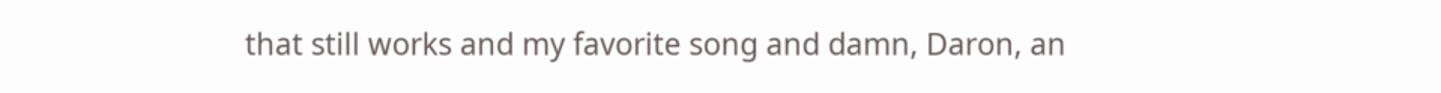that still works and my favorite song and damn, Daron, an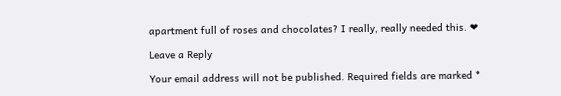apartment full of roses and chocolates? I really, really needed this. ❤

Leave a Reply

Your email address will not be published. Required fields are marked *